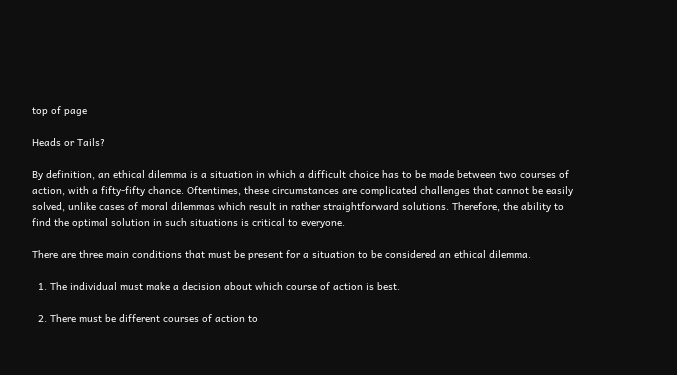top of page

Heads or Tails?

By definition, an ethical dilemma is a situation in which a difficult choice has to be made between two courses of action, with a fifty-fifty chance. Oftentimes, these circumstances are complicated challenges that cannot be easily solved, unlike cases of moral dilemmas which result in rather straightforward solutions. Therefore, the ability to find the optimal solution in such situations is critical to everyone.

There are three main conditions that must be present for a situation to be considered an ethical dilemma.

  1. The individual must make a decision about which course of action is best.

  2. There must be different courses of action to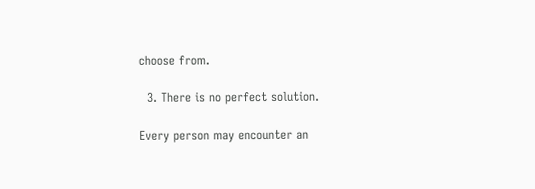choose from.

  3. There is no perfect solution.

Every person may encounter an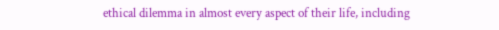ethical dilemma in almost every aspect of their life, including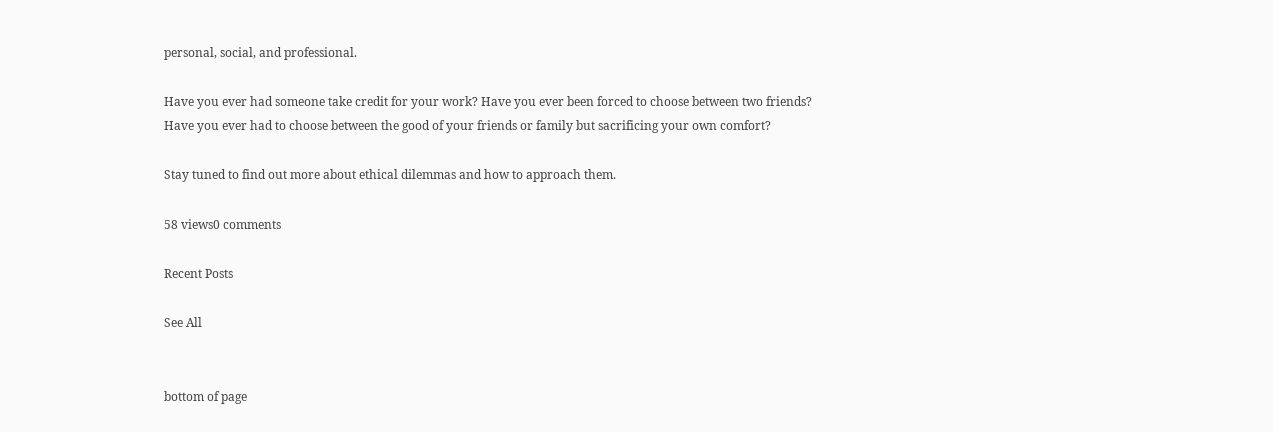personal, social, and professional.

Have you ever had someone take credit for your work? Have you ever been forced to choose between two friends? Have you ever had to choose between the good of your friends or family but sacrificing your own comfort?

Stay tuned to find out more about ethical dilemmas and how to approach them.

58 views0 comments

Recent Posts

See All


bottom of page